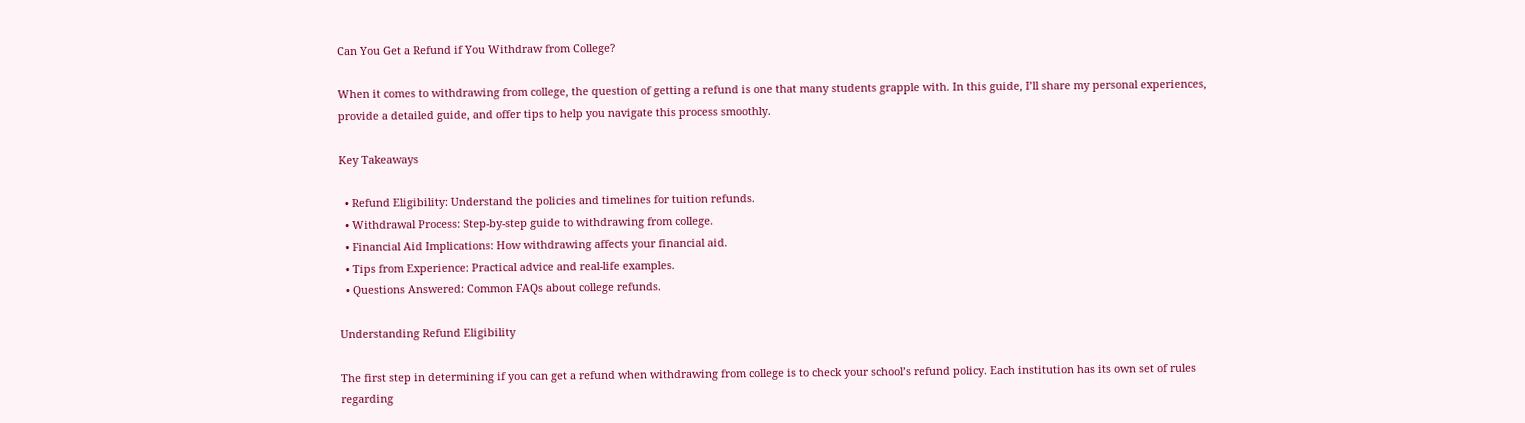Can You Get a Refund if You Withdraw from College?

When it comes to withdrawing from college, the question of getting a refund is one that many students grapple with. In this guide, I’ll share my personal experiences, provide a detailed guide, and offer tips to help you navigate this process smoothly.

Key Takeaways

  • Refund Eligibility: Understand the policies and timelines for tuition refunds.
  • Withdrawal Process: Step-by-step guide to withdrawing from college.
  • Financial Aid Implications: How withdrawing affects your financial aid.
  • Tips from Experience: Practical advice and real-life examples.
  • Questions Answered: Common FAQs about college refunds.

Understanding Refund Eligibility

The first step in determining if you can get a refund when withdrawing from college is to check your school’s refund policy. Each institution has its own set of rules regarding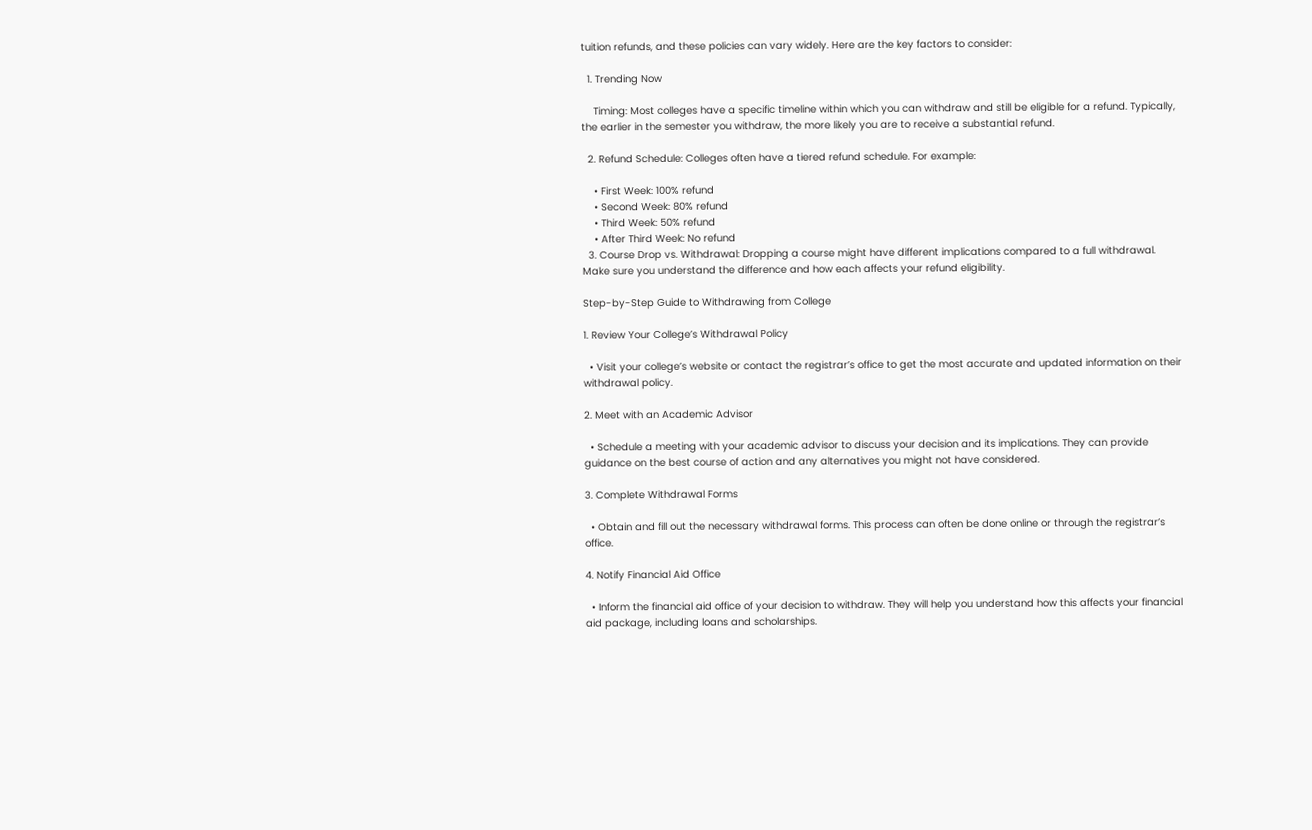tuition refunds, and these policies can vary widely. Here are the key factors to consider:

  1. Trending Now

    Timing: Most colleges have a specific timeline within which you can withdraw and still be eligible for a refund. Typically, the earlier in the semester you withdraw, the more likely you are to receive a substantial refund.

  2. Refund Schedule: Colleges often have a tiered refund schedule. For example:

    • First Week: 100% refund
    • Second Week: 80% refund
    • Third Week: 50% refund
    • After Third Week: No refund
  3. Course Drop vs. Withdrawal: Dropping a course might have different implications compared to a full withdrawal. Make sure you understand the difference and how each affects your refund eligibility.

Step-by-Step Guide to Withdrawing from College

1. Review Your College’s Withdrawal Policy

  • Visit your college’s website or contact the registrar’s office to get the most accurate and updated information on their withdrawal policy.

2. Meet with an Academic Advisor

  • Schedule a meeting with your academic advisor to discuss your decision and its implications. They can provide guidance on the best course of action and any alternatives you might not have considered.

3. Complete Withdrawal Forms

  • Obtain and fill out the necessary withdrawal forms. This process can often be done online or through the registrar’s office.

4. Notify Financial Aid Office

  • Inform the financial aid office of your decision to withdraw. They will help you understand how this affects your financial aid package, including loans and scholarships.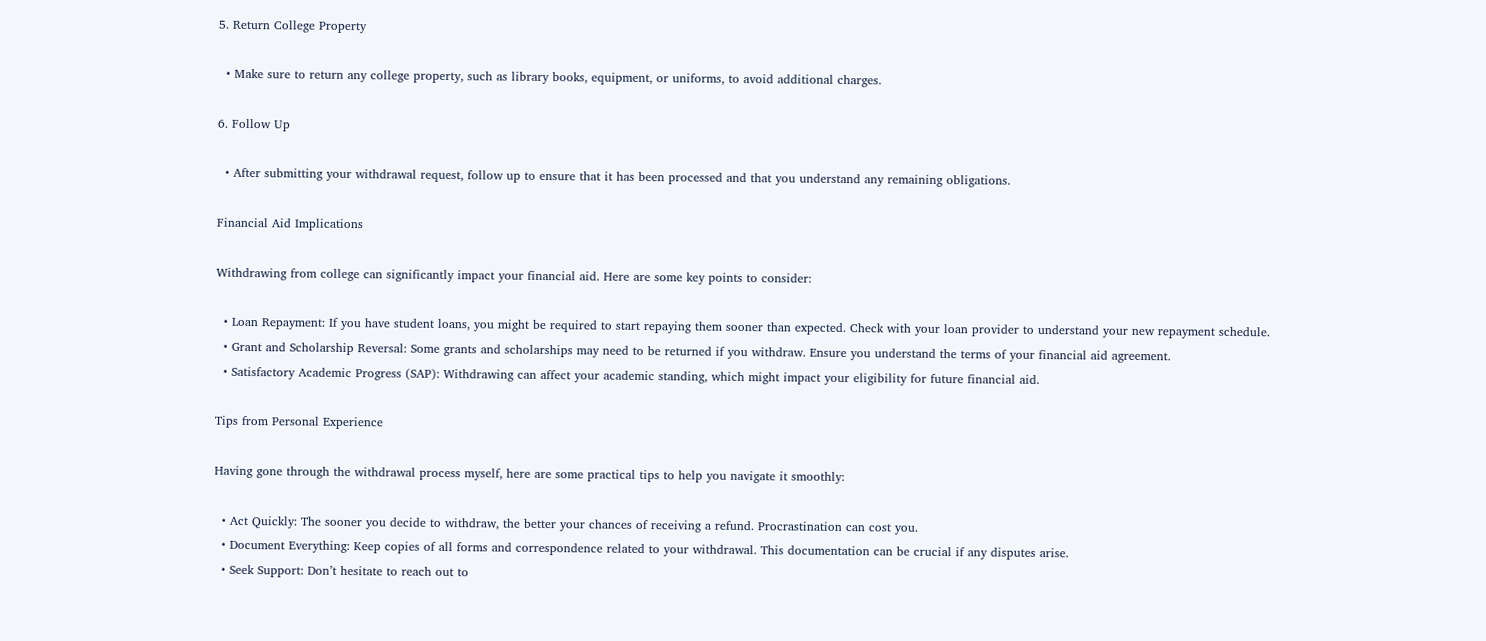5. Return College Property

  • Make sure to return any college property, such as library books, equipment, or uniforms, to avoid additional charges.

6. Follow Up

  • After submitting your withdrawal request, follow up to ensure that it has been processed and that you understand any remaining obligations.

Financial Aid Implications

Withdrawing from college can significantly impact your financial aid. Here are some key points to consider:

  • Loan Repayment: If you have student loans, you might be required to start repaying them sooner than expected. Check with your loan provider to understand your new repayment schedule.
  • Grant and Scholarship Reversal: Some grants and scholarships may need to be returned if you withdraw. Ensure you understand the terms of your financial aid agreement.
  • Satisfactory Academic Progress (SAP): Withdrawing can affect your academic standing, which might impact your eligibility for future financial aid.

Tips from Personal Experience

Having gone through the withdrawal process myself, here are some practical tips to help you navigate it smoothly:

  • Act Quickly: The sooner you decide to withdraw, the better your chances of receiving a refund. Procrastination can cost you.
  • Document Everything: Keep copies of all forms and correspondence related to your withdrawal. This documentation can be crucial if any disputes arise.
  • Seek Support: Don’t hesitate to reach out to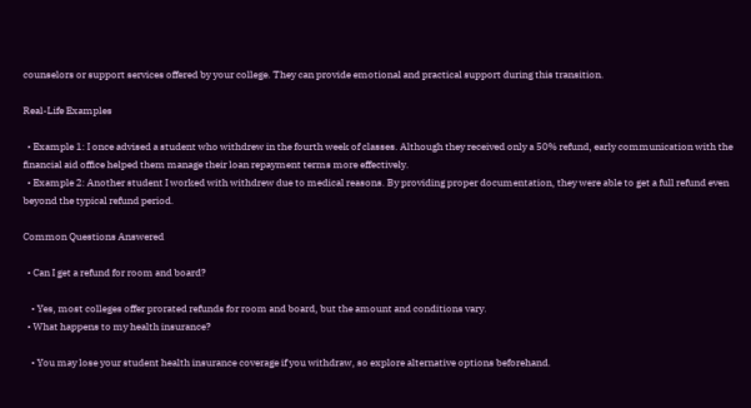counselors or support services offered by your college. They can provide emotional and practical support during this transition.

Real-Life Examples

  • Example 1: I once advised a student who withdrew in the fourth week of classes. Although they received only a 50% refund, early communication with the financial aid office helped them manage their loan repayment terms more effectively.
  • Example 2: Another student I worked with withdrew due to medical reasons. By providing proper documentation, they were able to get a full refund even beyond the typical refund period.

Common Questions Answered

  • Can I get a refund for room and board?

    • Yes, most colleges offer prorated refunds for room and board, but the amount and conditions vary.
  • What happens to my health insurance?

    • You may lose your student health insurance coverage if you withdraw, so explore alternative options beforehand.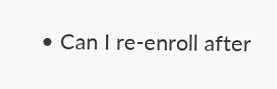• Can I re-enroll after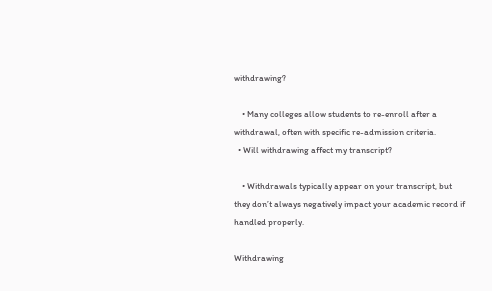withdrawing?

    • Many colleges allow students to re-enroll after a withdrawal, often with specific re-admission criteria.
  • Will withdrawing affect my transcript?

    • Withdrawals typically appear on your transcript, but they don’t always negatively impact your academic record if handled properly.

Withdrawing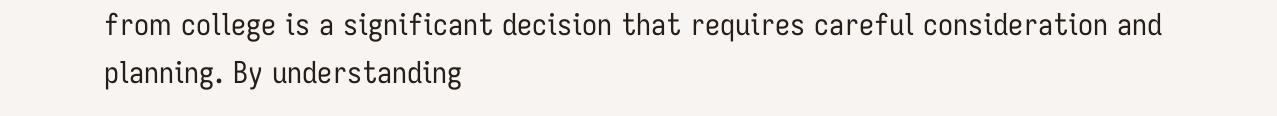from college is a significant decision that requires careful consideration and planning. By understanding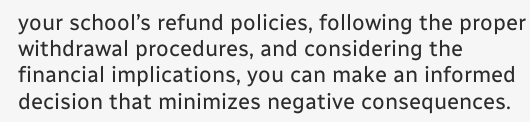your school’s refund policies, following the proper withdrawal procedures, and considering the financial implications, you can make an informed decision that minimizes negative consequences.